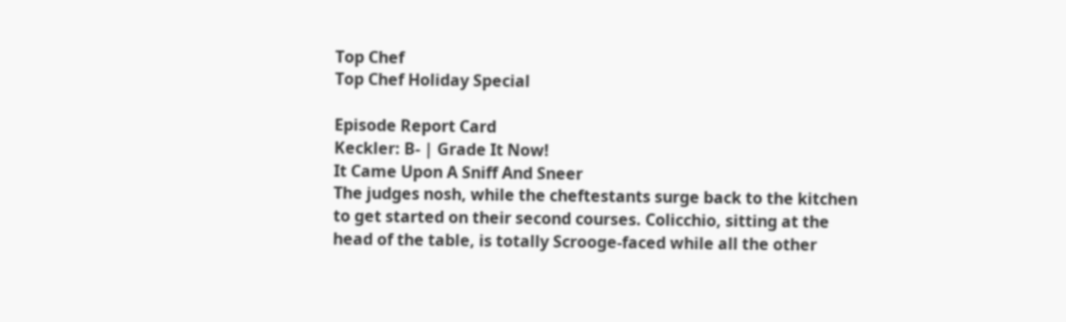Top Chef
Top Chef Holiday Special

Episode Report Card
Keckler: B- | Grade It Now!
It Came Upon A Sniff And Sneer
The judges nosh, while the cheftestants surge back to the kitchen to get started on their second courses. Colicchio, sitting at the head of the table, is totally Scrooge-faced while all the other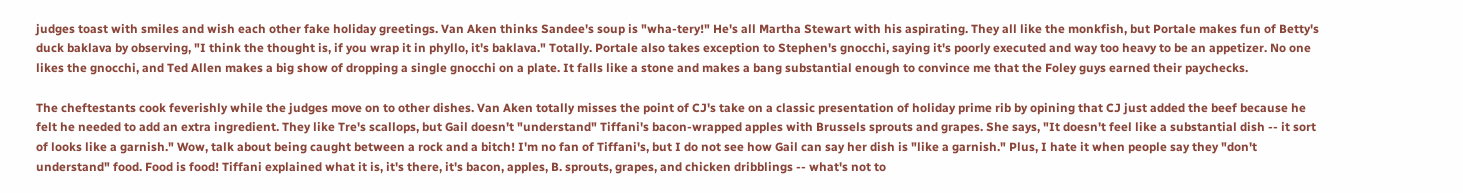judges toast with smiles and wish each other fake holiday greetings. Van Aken thinks Sandee's soup is "wha-tery!" He's all Martha Stewart with his aspirating. They all like the monkfish, but Portale makes fun of Betty's duck baklava by observing, "I think the thought is, if you wrap it in phyllo, it's baklava." Totally. Portale also takes exception to Stephen's gnocchi, saying it's poorly executed and way too heavy to be an appetizer. No one likes the gnocchi, and Ted Allen makes a big show of dropping a single gnocchi on a plate. It falls like a stone and makes a bang substantial enough to convince me that the Foley guys earned their paychecks.

The cheftestants cook feverishly while the judges move on to other dishes. Van Aken totally misses the point of CJ's take on a classic presentation of holiday prime rib by opining that CJ just added the beef because he felt he needed to add an extra ingredient. They like Tre's scallops, but Gail doesn't "understand" Tiffani's bacon-wrapped apples with Brussels sprouts and grapes. She says, "It doesn't feel like a substantial dish -- it sort of looks like a garnish." Wow, talk about being caught between a rock and a bitch! I'm no fan of Tiffani's, but I do not see how Gail can say her dish is "like a garnish." Plus, I hate it when people say they "don't understand" food. Food is food! Tiffani explained what it is, it's there, it's bacon, apples, B. sprouts, grapes, and chicken dribblings -- what's not to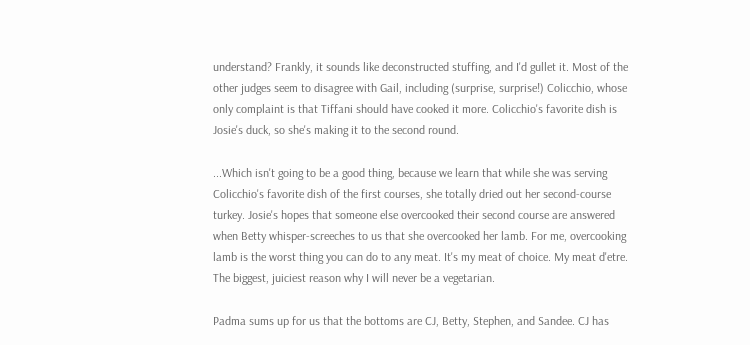understand? Frankly, it sounds like deconstructed stuffing, and I'd gullet it. Most of the other judges seem to disagree with Gail, including (surprise, surprise!) Colicchio, whose only complaint is that Tiffani should have cooked it more. Colicchio's favorite dish is Josie's duck, so she's making it to the second round.

...Which isn't going to be a good thing, because we learn that while she was serving Colicchio's favorite dish of the first courses, she totally dried out her second-course turkey. Josie's hopes that someone else overcooked their second course are answered when Betty whisper-screeches to us that she overcooked her lamb. For me, overcooking lamb is the worst thing you can do to any meat. It's my meat of choice. My meat d'etre. The biggest, juiciest reason why I will never be a vegetarian.

Padma sums up for us that the bottoms are CJ, Betty, Stephen, and Sandee. CJ has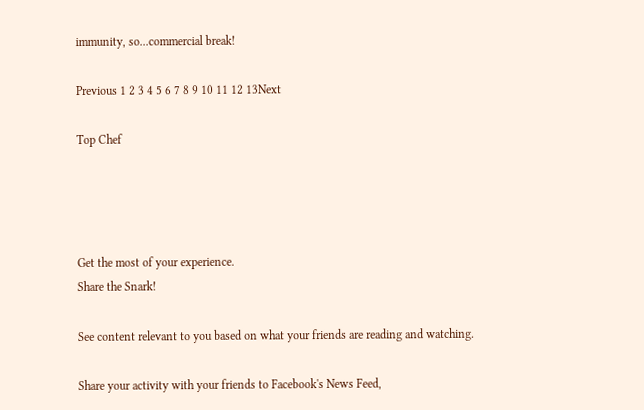immunity, so...commercial break!

Previous 1 2 3 4 5 6 7 8 9 10 11 12 13Next

Top Chef




Get the most of your experience.
Share the Snark!

See content relevant to you based on what your friends are reading and watching.

Share your activity with your friends to Facebook's News Feed,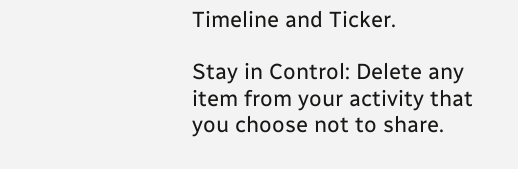Timeline and Ticker.

Stay in Control: Delete any item from your activity that you choose not to share.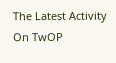The Latest Activity On TwOP